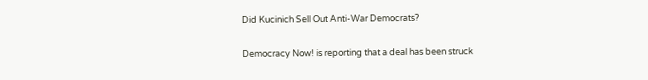Did Kucinich Sell Out Anti-War Democrats?

Democracy Now! is reporting that a deal has been struck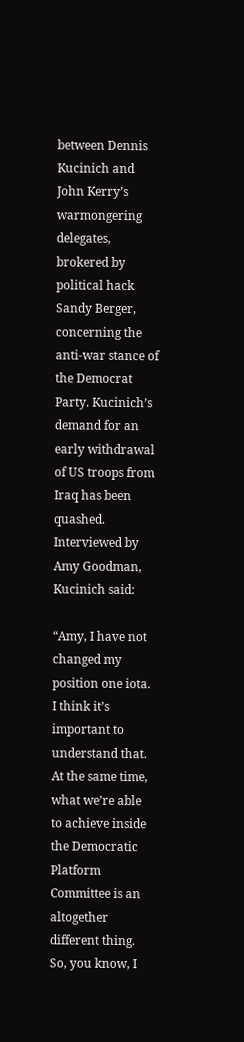between Dennis Kucinich and John Kerry’s warmongering delegates, brokered by political hack Sandy Berger, concerning the anti-war stance of the Democrat Party. Kucinich’s demand for an early withdrawal of US troops from Iraq has been quashed. Interviewed by Amy Goodman, Kucinich said:

“Amy, I have not changed my position one iota. I think it’s important to understand that. At the same time, what we’re able to achieve inside the Democratic Platform Committee is an altogether different thing. So, you know, I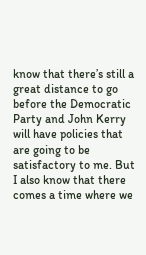know that there’s still a great distance to go before the Democratic Party and John Kerry will have policies that are going to be satisfactory to me. But I also know that there comes a time where we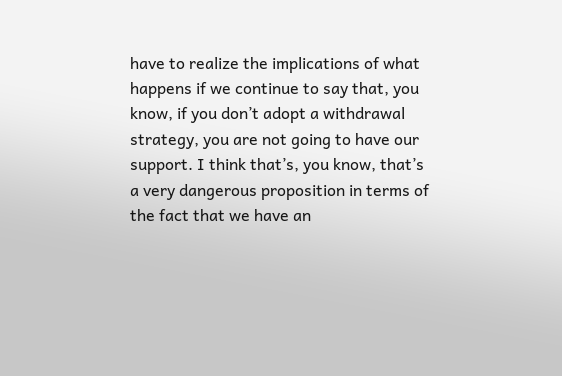have to realize the implications of what happens if we continue to say that, you know, if you don’t adopt a withdrawal strategy, you are not going to have our support. I think that’s, you know, that’s a very dangerous proposition in terms of the fact that we have an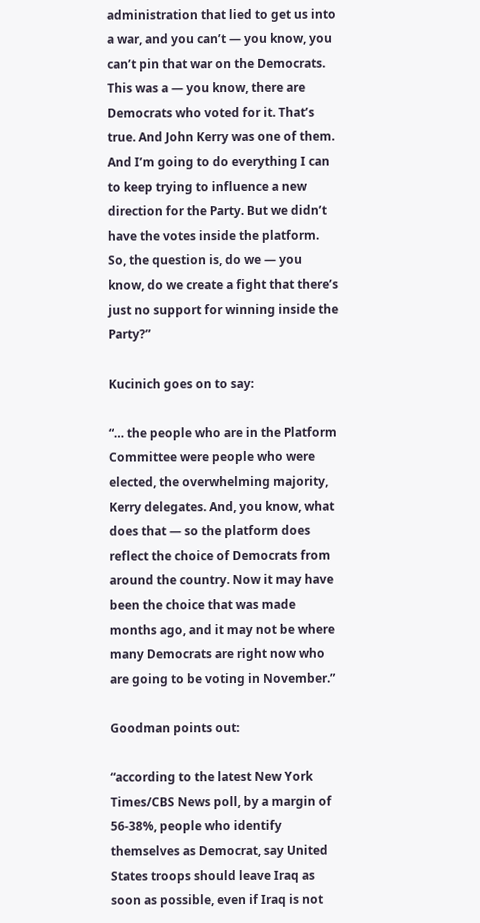administration that lied to get us into a war, and you can’t — you know, you can’t pin that war on the Democrats. This was a — you know, there are Democrats who voted for it. That’s true. And John Kerry was one of them. And I’m going to do everything I can to keep trying to influence a new direction for the Party. But we didn’t have the votes inside the platform. So, the question is, do we — you know, do we create a fight that there’s just no support for winning inside the Party?”

Kucinich goes on to say:

“… the people who are in the Platform Committee were people who were elected, the overwhelming majority, Kerry delegates. And, you know, what does that — so the platform does reflect the choice of Democrats from around the country. Now it may have been the choice that was made months ago, and it may not be where many Democrats are right now who are going to be voting in November.”

Goodman points out:

“according to the latest New York Times/CBS News poll, by a margin of 56-38%, people who identify themselves as Democrat, say United States troops should leave Iraq as soon as possible, even if Iraq is not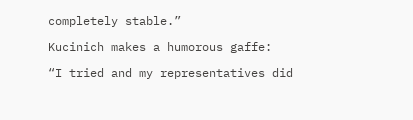completely stable.”

Kucinich makes a humorous gaffe:

“I tried and my representatives did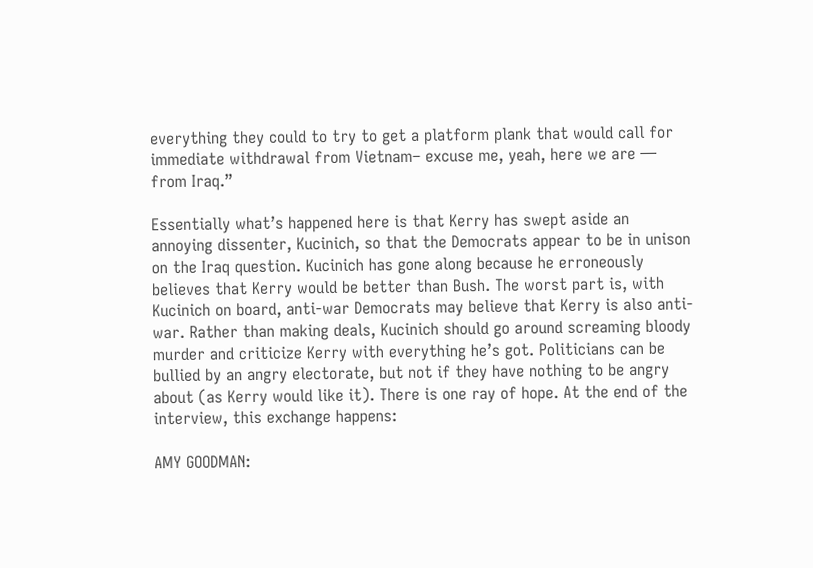everything they could to try to get a platform plank that would call for immediate withdrawal from Vietnam– excuse me, yeah, here we are — from Iraq.”

Essentially what’s happened here is that Kerry has swept aside an annoying dissenter, Kucinich, so that the Democrats appear to be in unison on the Iraq question. Kucinich has gone along because he erroneously believes that Kerry would be better than Bush. The worst part is, with Kucinich on board, anti-war Democrats may believe that Kerry is also anti-war. Rather than making deals, Kucinich should go around screaming bloody murder and criticize Kerry with everything he’s got. Politicians can be bullied by an angry electorate, but not if they have nothing to be angry about (as Kerry would like it). There is one ray of hope. At the end of the interview, this exchange happens:

AMY GOODMAN: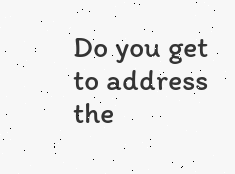Do you get to address the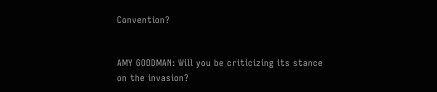Convention?


AMY GOODMAN: Will you be criticizing its stance on the invasion?